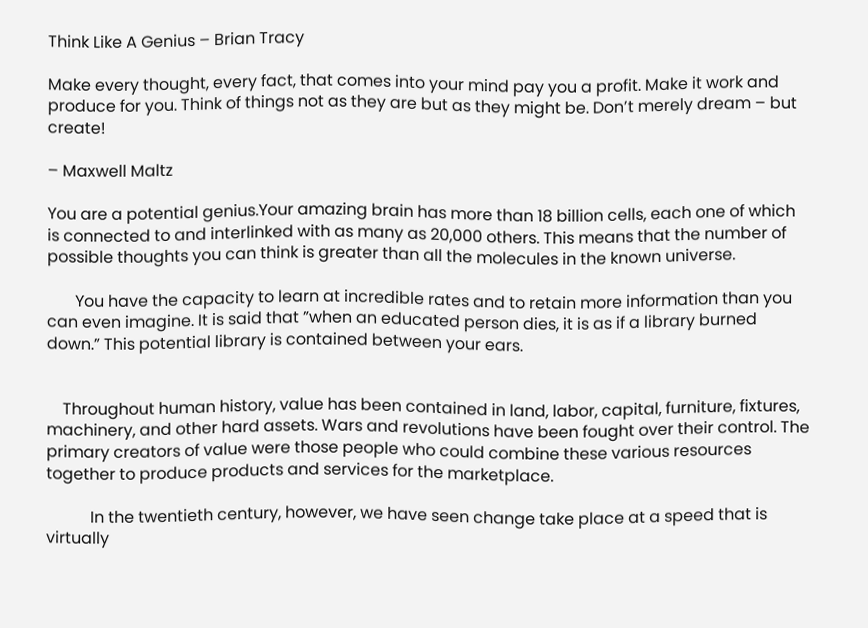Think Like A Genius – Brian Tracy

Make every thought, every fact, that comes into your mind pay you a profit. Make it work and produce for you. Think of things not as they are but as they might be. Don’t merely dream – but create!

– Maxwell Maltz

You are a potential genius.Your amazing brain has more than 18 billion cells, each one of which is connected to and interlinked with as many as 20,000 others. This means that the number of possible thoughts you can think is greater than all the molecules in the known universe.

       You have the capacity to learn at incredible rates and to retain more information than you can even imagine. It is said that ”when an educated person dies, it is as if a library burned down.” This potential library is contained between your ears.


    Throughout human history, value has been contained in land, labor, capital, furniture, fixtures, machinery, and other hard assets. Wars and revolutions have been fought over their control. The primary creators of value were those people who could combine these various resources together to produce products and services for the marketplace.

           In the twentieth century, however, we have seen change take place at a speed that is virtually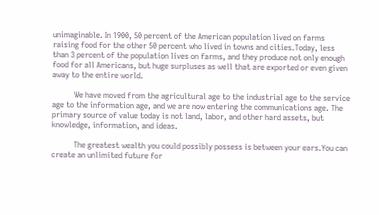unimaginable. In 1900, 50 percent of the American population lived on farms raising food for the other 50 percent who lived in towns and cities.Today, less than 3 percent of the population lives on farms, and they produce not only enough food for all Americans, but huge surpluses as well that are exported or even given away to the entire world.

           We have moved from the agricultural age to the industrial age to the service age to the information age, and we are now entering the communications age. The primary source of value today is not land, labor, and other hard assets, but knowledge, information, and ideas.

           The greatest wealth you could possibly possess is between your ears.You can create an unlimited future for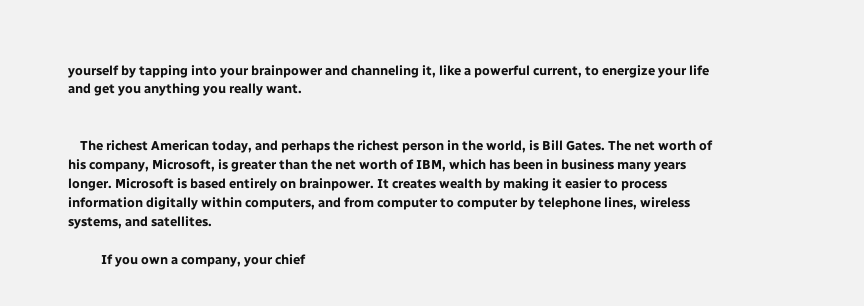yourself by tapping into your brainpower and channeling it, like a powerful current, to energize your life and get you anything you really want.


    The richest American today, and perhaps the richest person in the world, is Bill Gates. The net worth of his company, Microsoft, is greater than the net worth of IBM, which has been in business many years longer. Microsoft is based entirely on brainpower. It creates wealth by making it easier to process information digitally within computers, and from computer to computer by telephone lines, wireless systems, and satellites.

           If you own a company, your chief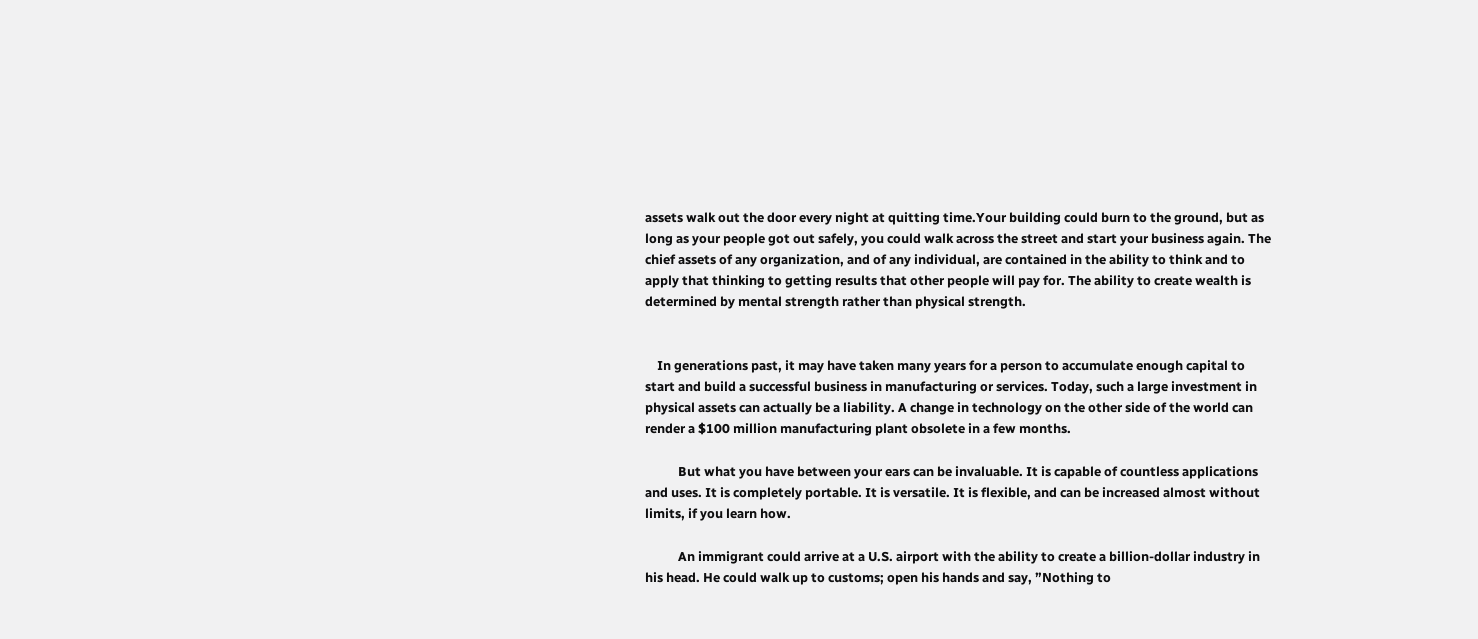assets walk out the door every night at quitting time.Your building could burn to the ground, but as long as your people got out safely, you could walk across the street and start your business again. The chief assets of any organization, and of any individual, are contained in the ability to think and to apply that thinking to getting results that other people will pay for. The ability to create wealth is determined by mental strength rather than physical strength.


    In generations past, it may have taken many years for a person to accumulate enough capital to start and build a successful business in manufacturing or services. Today, such a large investment in physical assets can actually be a liability. A change in technology on the other side of the world can render a $100 million manufacturing plant obsolete in a few months.

           But what you have between your ears can be invaluable. It is capable of countless applications and uses. It is completely portable. It is versatile. It is flexible, and can be increased almost without limits, if you learn how.

           An immigrant could arrive at a U.S. airport with the ability to create a billion-dollar industry in his head. He could walk up to customs; open his hands and say, ”Nothing to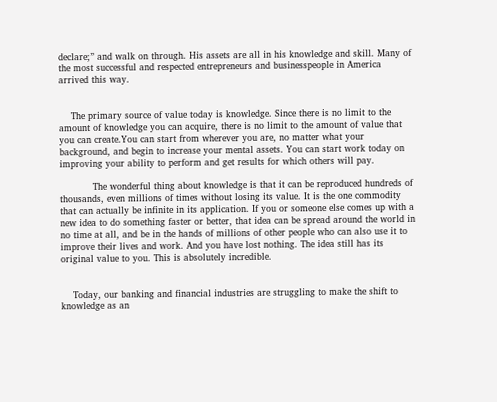declare;” and walk on through. His assets are all in his knowledge and skill. Many of the most successful and respected entrepreneurs and businesspeople in America arrived this way.


    The primary source of value today is knowledge. Since there is no limit to the amount of knowledge you can acquire, there is no limit to the amount of value that you can create.You can start from wherever you are, no matter what your background, and begin to increase your mental assets. You can start work today on improving your ability to perform and get results for which others will pay.

           The wonderful thing about knowledge is that it can be reproduced hundreds of thousands, even millions of times without losing its value. It is the one commodity that can actually be infinite in its application. If you or someone else comes up with a new idea to do something faster or better, that idea can be spread around the world in no time at all, and be in the hands of millions of other people who can also use it to improve their lives and work. And you have lost nothing. The idea still has its original value to you. This is absolutely incredible.


    Today, our banking and financial industries are struggling to make the shift to knowledge as an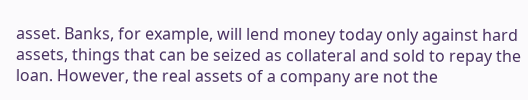asset. Banks, for example, will lend money today only against hard assets, things that can be seized as collateral and sold to repay the loan. However, the real assets of a company are not the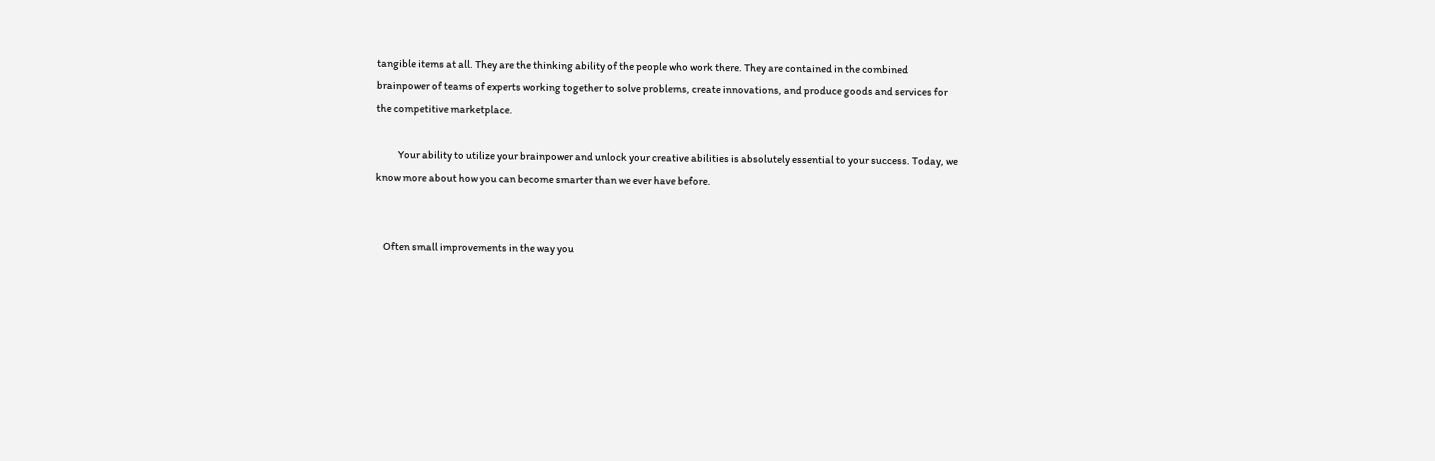tangible items at all. They are the thinking ability of the people who work there. They are contained in the combined brainpower of teams of experts working together to solve problems, create innovations, and produce goods and services for the competitive marketplace.

           Your ability to utilize your brainpower and unlock your creative abilities is absolutely essential to your success. Today, we know more about how you can become smarter than we ever have before.


    Often small improvements in the way you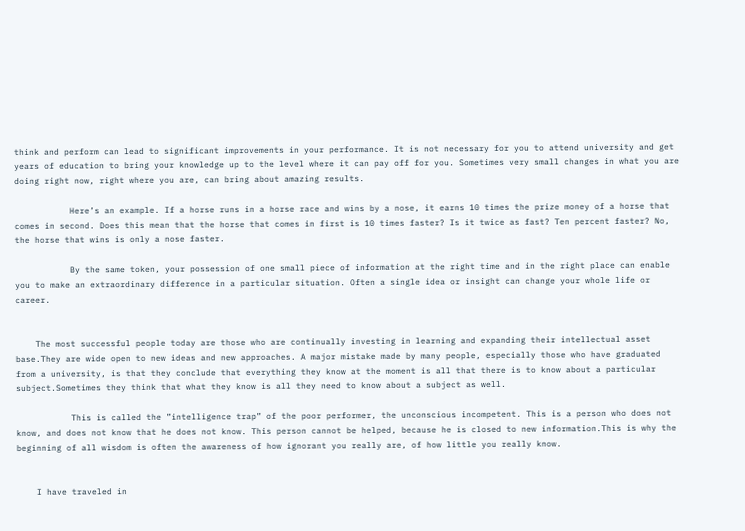think and perform can lead to significant improvements in your performance. It is not necessary for you to attend university and get years of education to bring your knowledge up to the level where it can pay off for you. Sometimes very small changes in what you are doing right now, right where you are, can bring about amazing results.

           Here’s an example. If a horse runs in a horse race and wins by a nose, it earns 10 times the prize money of a horse that comes in second. Does this mean that the horse that comes in first is 10 times faster? Is it twice as fast? Ten percent faster? No, the horse that wins is only a nose faster.

           By the same token, your possession of one small piece of information at the right time and in the right place can enable you to make an extraordinary difference in a particular situation. Often a single idea or insight can change your whole life or career.


    The most successful people today are those who are continually investing in learning and expanding their intellectual asset base.They are wide open to new ideas and new approaches. A major mistake made by many people, especially those who have graduated from a university, is that they conclude that everything they know at the moment is all that there is to know about a particular subject.Sometimes they think that what they know is all they need to know about a subject as well.

           This is called the ”intelligence trap” of the poor performer, the unconscious incompetent. This is a person who does not know, and does not know that he does not know. This person cannot be helped, because he is closed to new information.This is why the beginning of all wisdom is often the awareness of how ignorant you really are, of how little you really know.


    I have traveled in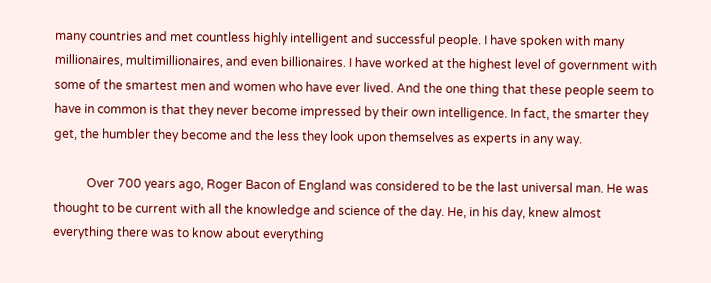many countries and met countless highly intelligent and successful people. I have spoken with many millionaires, multimillionaires, and even billionaires. I have worked at the highest level of government with some of the smartest men and women who have ever lived. And the one thing that these people seem to have in common is that they never become impressed by their own intelligence. In fact, the smarter they get, the humbler they become and the less they look upon themselves as experts in any way.

           Over 700 years ago, Roger Bacon of England was considered to be the last universal man. He was thought to be current with all the knowledge and science of the day. He, in his day, knew almost everything there was to know about everything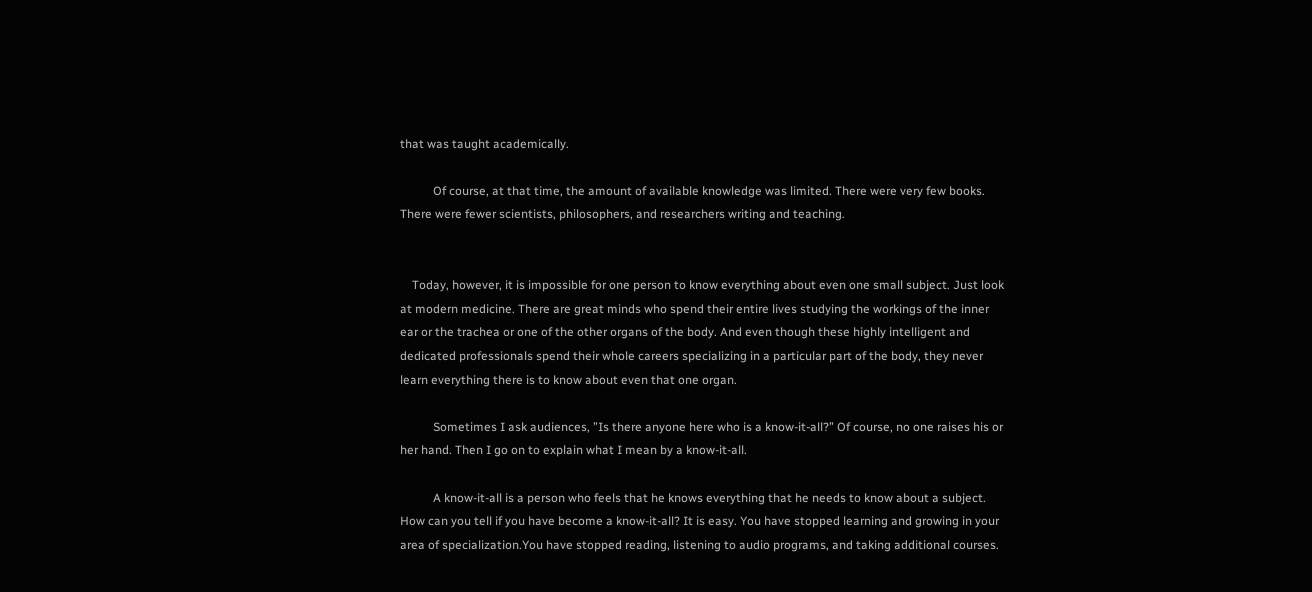that was taught academically.

           Of course, at that time, the amount of available knowledge was limited. There were very few books. There were fewer scientists, philosophers, and researchers writing and teaching.


    Today, however, it is impossible for one person to know everything about even one small subject. Just look at modern medicine. There are great minds who spend their entire lives studying the workings of the inner ear or the trachea or one of the other organs of the body. And even though these highly intelligent and dedicated professionals spend their whole careers specializing in a particular part of the body, they never learn everything there is to know about even that one organ.

           Sometimes I ask audiences, ”Is there anyone here who is a know-it-all?” Of course, no one raises his or her hand. Then I go on to explain what I mean by a know-it-all.

           A know-it-all is a person who feels that he knows everything that he needs to know about a subject. How can you tell if you have become a know-it-all? It is easy. You have stopped learning and growing in your area of specialization.You have stopped reading, listening to audio programs, and taking additional courses.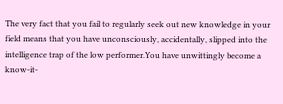The very fact that you fail to regularly seek out new knowledge in your field means that you have unconsciously, accidentally, slipped into the intelligence trap of the low performer.You have unwittingly become a know-it-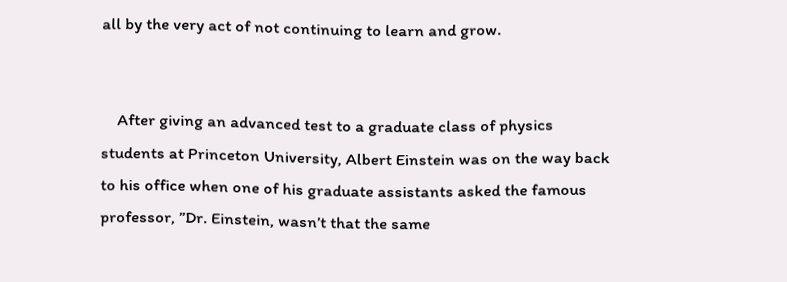all by the very act of not continuing to learn and grow.


    After giving an advanced test to a graduate class of physics students at Princeton University, Albert Einstein was on the way back to his office when one of his graduate assistants asked the famous professor, ”Dr. Einstein, wasn’t that the same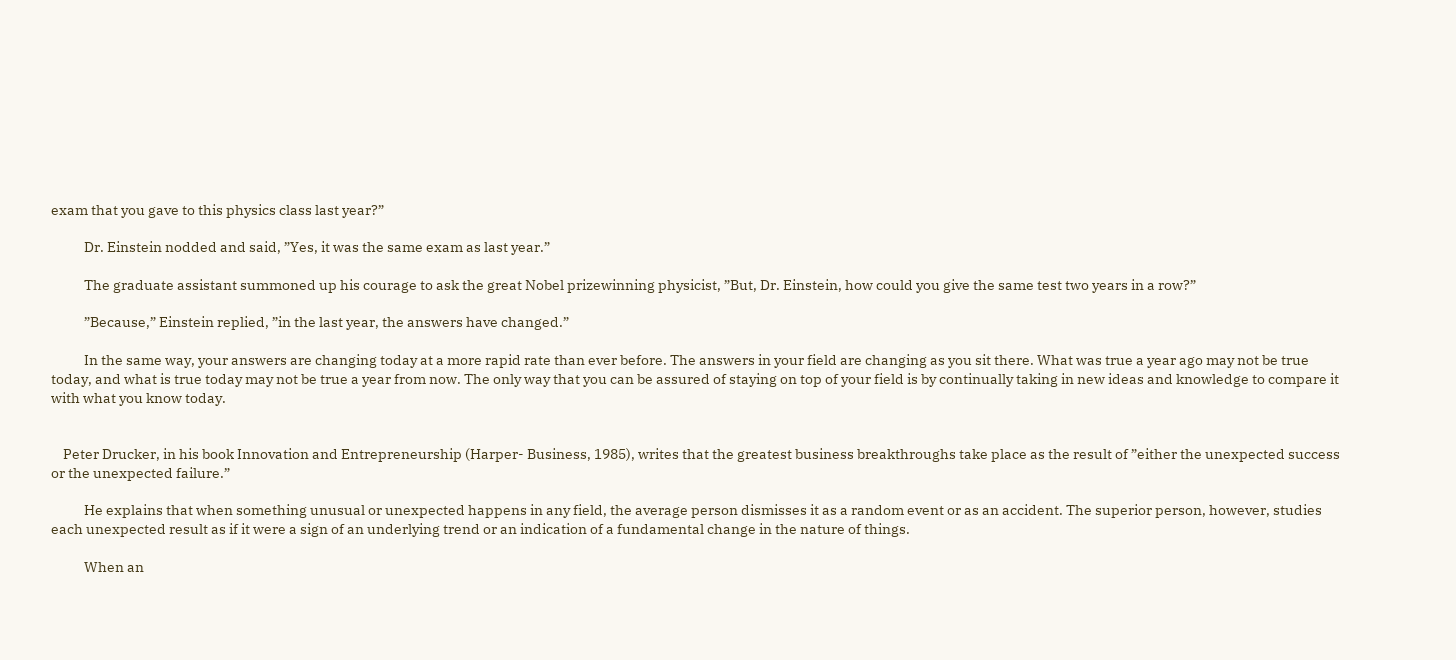exam that you gave to this physics class last year?”

           Dr. Einstein nodded and said, ”Yes, it was the same exam as last year.”

           The graduate assistant summoned up his courage to ask the great Nobel prizewinning physicist, ”But, Dr. Einstein, how could you give the same test two years in a row?”

           ”Because,” Einstein replied, ”in the last year, the answers have changed.”

           In the same way, your answers are changing today at a more rapid rate than ever before. The answers in your field are changing as you sit there. What was true a year ago may not be true today, and what is true today may not be true a year from now. The only way that you can be assured of staying on top of your field is by continually taking in new ideas and knowledge to compare it with what you know today.


    Peter Drucker, in his book Innovation and Entrepreneurship (Harper- Business, 1985), writes that the greatest business breakthroughs take place as the result of ”either the unexpected success or the unexpected failure.”

           He explains that when something unusual or unexpected happens in any field, the average person dismisses it as a random event or as an accident. The superior person, however, studies each unexpected result as if it were a sign of an underlying trend or an indication of a fundamental change in the nature of things.

           When an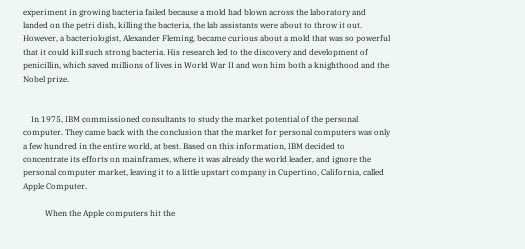experiment in growing bacteria failed because a mold had blown across the laboratory and landed on the petri dish, killing the bacteria, the lab assistants were about to throw it out. However, a bacteriologist, Alexander Fleming, became curious about a mold that was so powerful that it could kill such strong bacteria. His research led to the discovery and development of penicillin, which saved millions of lives in World War II and won him both a knighthood and the Nobel prize.


    In 1975, IBM commissioned consultants to study the market potential of the personal computer. They came back with the conclusion that the market for personal computers was only a few hundred in the entire world, at best. Based on this information, IBM decided to concentrate its efforts on mainframes, where it was already the world leader, and ignore the personal computer market, leaving it to a little upstart company in Cupertino, California, called Apple Computer.

           When the Apple computers hit the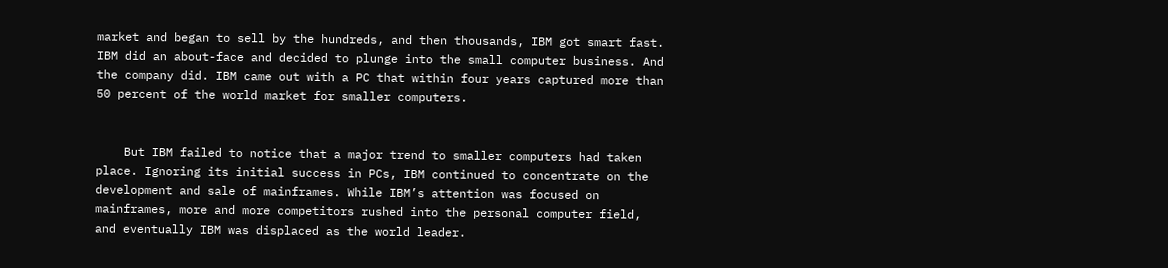market and began to sell by the hundreds, and then thousands, IBM got smart fast. IBM did an about-face and decided to plunge into the small computer business. And the company did. IBM came out with a PC that within four years captured more than 50 percent of the world market for smaller computers.


    But IBM failed to notice that a major trend to smaller computers had taken place. Ignoring its initial success in PCs, IBM continued to concentrate on the development and sale of mainframes. While IBM’s attention was focused on mainframes, more and more competitors rushed into the personal computer field, and eventually IBM was displaced as the world leader.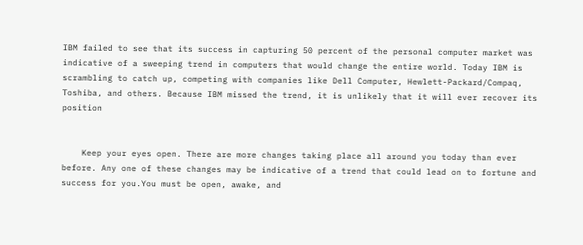IBM failed to see that its success in capturing 50 percent of the personal computer market was indicative of a sweeping trend in computers that would change the entire world. Today IBM is scrambling to catch up, competing with companies like Dell Computer, Hewlett-Packard/Compaq, Toshiba, and others. Because IBM missed the trend, it is unlikely that it will ever recover its position


    Keep your eyes open. There are more changes taking place all around you today than ever before. Any one of these changes may be indicative of a trend that could lead on to fortune and success for you.You must be open, awake, and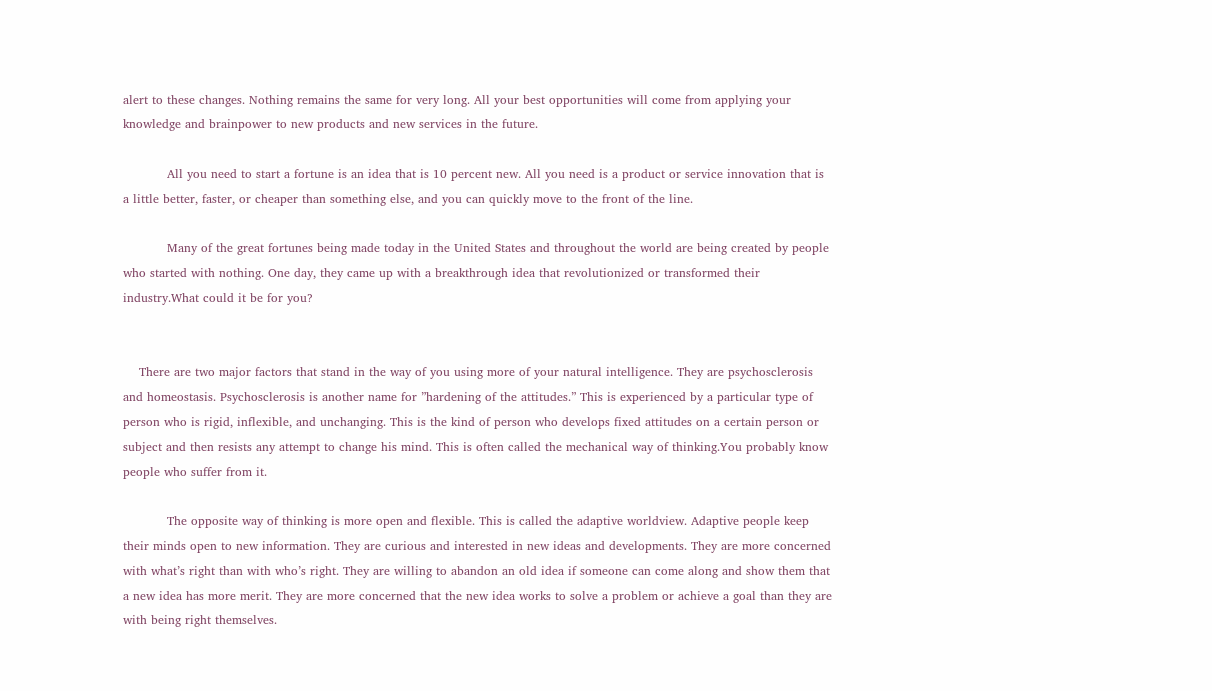alert to these changes. Nothing remains the same for very long. All your best opportunities will come from applying your knowledge and brainpower to new products and new services in the future.

           All you need to start a fortune is an idea that is 10 percent new. All you need is a product or service innovation that is a little better, faster, or cheaper than something else, and you can quickly move to the front of the line.

           Many of the great fortunes being made today in the United States and throughout the world are being created by people who started with nothing. One day, they came up with a breakthrough idea that revolutionized or transformed their industry.What could it be for you?


    There are two major factors that stand in the way of you using more of your natural intelligence. They are psychosclerosis and homeostasis. Psychosclerosis is another name for ”hardening of the attitudes.” This is experienced by a particular type of person who is rigid, inflexible, and unchanging. This is the kind of person who develops fixed attitudes on a certain person or subject and then resists any attempt to change his mind. This is often called the mechanical way of thinking.You probably know people who suffer from it.

           The opposite way of thinking is more open and flexible. This is called the adaptive worldview. Adaptive people keep their minds open to new information. They are curious and interested in new ideas and developments. They are more concerned with what’s right than with who’s right. They are willing to abandon an old idea if someone can come along and show them that a new idea has more merit. They are more concerned that the new idea works to solve a problem or achieve a goal than they are with being right themselves.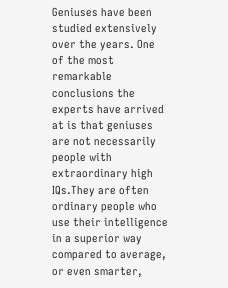Geniuses have been studied extensively over the years. One of the most remarkable conclusions the experts have arrived at is that geniuses are not necessarily people with extraordinary high IQs.They are often ordinary people who use their intelligence in a superior way compared to average, or even smarter,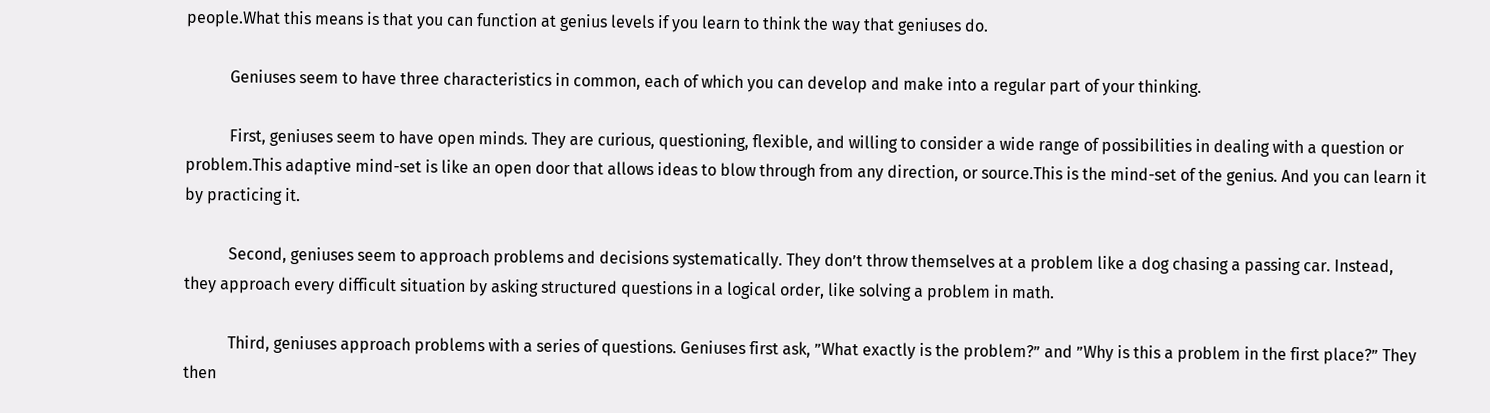people.What this means is that you can function at genius levels if you learn to think the way that geniuses do.

           Geniuses seem to have three characteristics in common, each of which you can develop and make into a regular part of your thinking.

           First, geniuses seem to have open minds. They are curious, questioning, flexible, and willing to consider a wide range of possibilities in dealing with a question or problem.This adaptive mind-set is like an open door that allows ideas to blow through from any direction, or source.This is the mind-set of the genius. And you can learn it by practicing it.

           Second, geniuses seem to approach problems and decisions systematically. They don’t throw themselves at a problem like a dog chasing a passing car. Instead, they approach every difficult situation by asking structured questions in a logical order, like solving a problem in math.

           Third, geniuses approach problems with a series of questions. Geniuses first ask, ”What exactly is the problem?” and ”Why is this a problem in the first place?” They then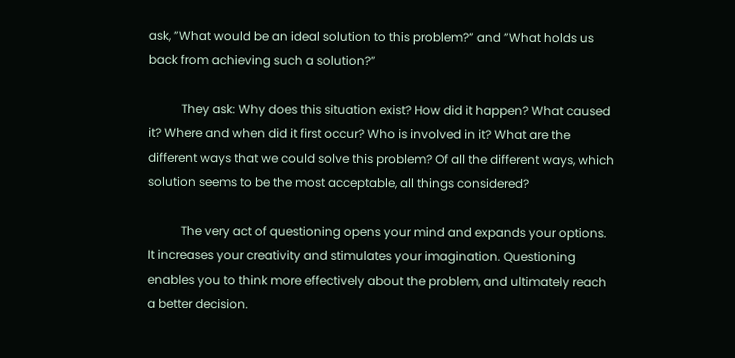ask, ”What would be an ideal solution to this problem?” and ”What holds us back from achieving such a solution?”

           They ask: Why does this situation exist? How did it happen? What caused it? Where and when did it first occur? Who is involved in it? What are the different ways that we could solve this problem? Of all the different ways, which solution seems to be the most acceptable, all things considered?

           The very act of questioning opens your mind and expands your options. It increases your creativity and stimulates your imagination. Questioning enables you to think more effectively about the problem, and ultimately reach a better decision.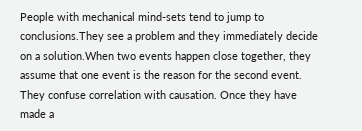People with mechanical mind-sets tend to jump to conclusions.They see a problem and they immediately decide on a solution.When two events happen close together, they assume that one event is the reason for the second event. They confuse correlation with causation. Once they have made a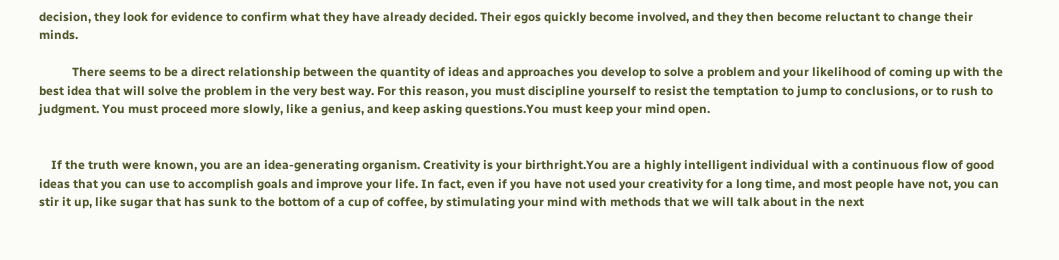decision, they look for evidence to confirm what they have already decided. Their egos quickly become involved, and they then become reluctant to change their minds.

           There seems to be a direct relationship between the quantity of ideas and approaches you develop to solve a problem and your likelihood of coming up with the best idea that will solve the problem in the very best way. For this reason, you must discipline yourself to resist the temptation to jump to conclusions, or to rush to judgment. You must proceed more slowly, like a genius, and keep asking questions.You must keep your mind open.


    If the truth were known, you are an idea-generating organism. Creativity is your birthright.You are a highly intelligent individual with a continuous flow of good ideas that you can use to accomplish goals and improve your life. In fact, even if you have not used your creativity for a long time, and most people have not, you can stir it up, like sugar that has sunk to the bottom of a cup of coffee, by stimulating your mind with methods that we will talk about in the next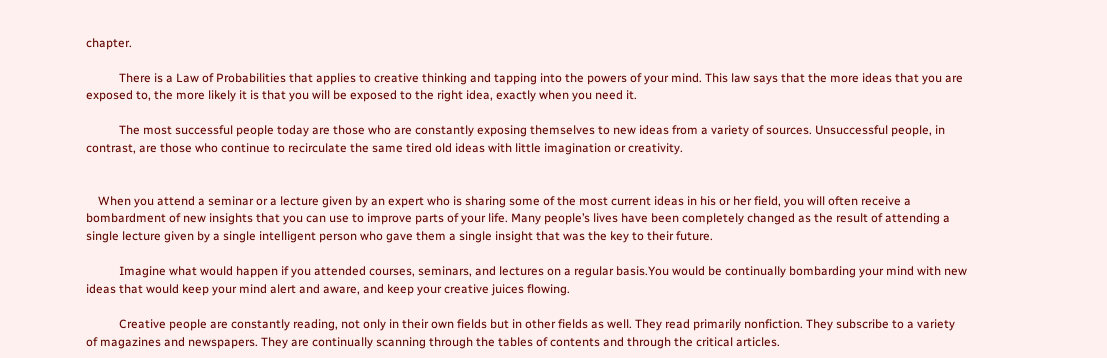chapter.

           There is a Law of Probabilities that applies to creative thinking and tapping into the powers of your mind. This law says that the more ideas that you are exposed to, the more likely it is that you will be exposed to the right idea, exactly when you need it.

           The most successful people today are those who are constantly exposing themselves to new ideas from a variety of sources. Unsuccessful people, in contrast, are those who continue to recirculate the same tired old ideas with little imagination or creativity.


    When you attend a seminar or a lecture given by an expert who is sharing some of the most current ideas in his or her field, you will often receive a bombardment of new insights that you can use to improve parts of your life. Many people’s lives have been completely changed as the result of attending a single lecture given by a single intelligent person who gave them a single insight that was the key to their future.

           Imagine what would happen if you attended courses, seminars, and lectures on a regular basis.You would be continually bombarding your mind with new ideas that would keep your mind alert and aware, and keep your creative juices flowing.

           Creative people are constantly reading, not only in their own fields but in other fields as well. They read primarily nonfiction. They subscribe to a variety of magazines and newspapers. They are continually scanning through the tables of contents and through the critical articles.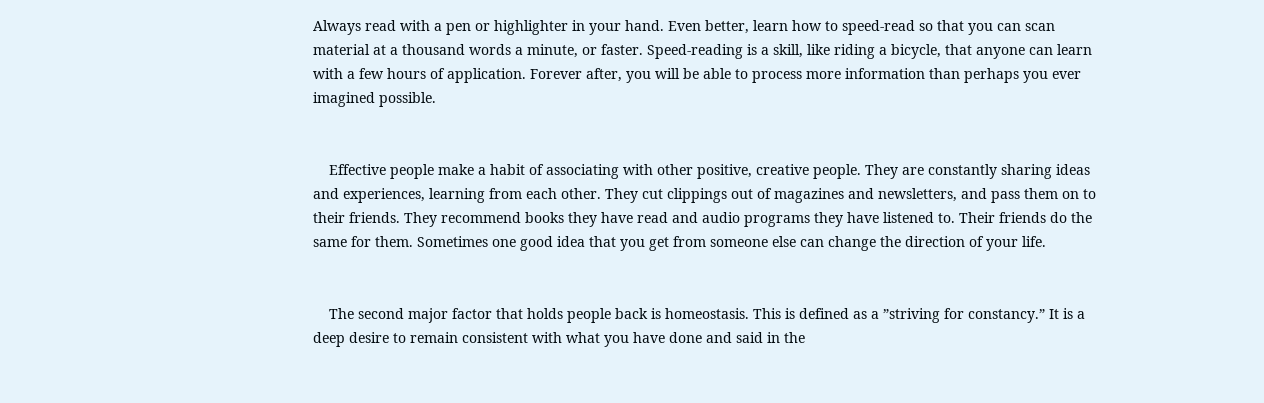Always read with a pen or highlighter in your hand. Even better, learn how to speed-read so that you can scan material at a thousand words a minute, or faster. Speed-reading is a skill, like riding a bicycle, that anyone can learn with a few hours of application. Forever after, you will be able to process more information than perhaps you ever imagined possible.


    Effective people make a habit of associating with other positive, creative people. They are constantly sharing ideas and experiences, learning from each other. They cut clippings out of magazines and newsletters, and pass them on to their friends. They recommend books they have read and audio programs they have listened to. Their friends do the same for them. Sometimes one good idea that you get from someone else can change the direction of your life.


    The second major factor that holds people back is homeostasis. This is defined as a ”striving for constancy.” It is a deep desire to remain consistent with what you have done and said in the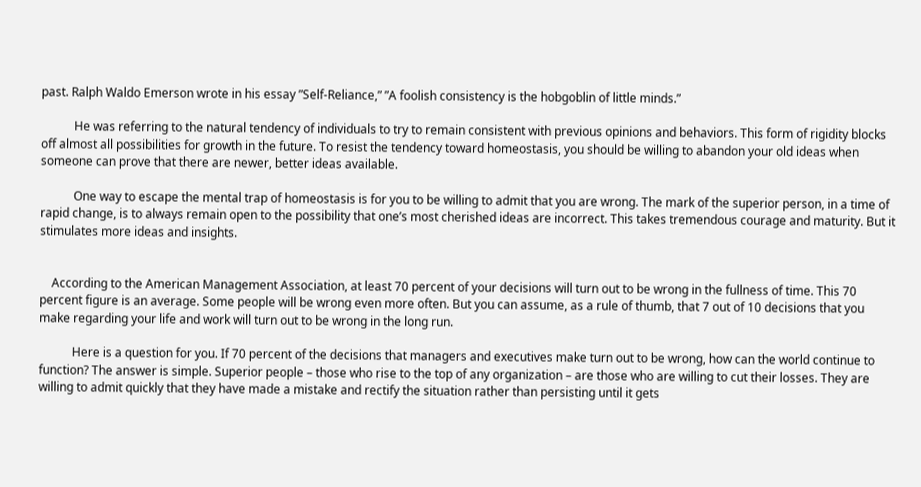past. Ralph Waldo Emerson wrote in his essay ”Self-Reliance,” ”A foolish consistency is the hobgoblin of little minds.”

           He was referring to the natural tendency of individuals to try to remain consistent with previous opinions and behaviors. This form of rigidity blocks off almost all possibilities for growth in the future. To resist the tendency toward homeostasis, you should be willing to abandon your old ideas when someone can prove that there are newer, better ideas available.

           One way to escape the mental trap of homeostasis is for you to be willing to admit that you are wrong. The mark of the superior person, in a time of rapid change, is to always remain open to the possibility that one’s most cherished ideas are incorrect. This takes tremendous courage and maturity. But it stimulates more ideas and insights.


    According to the American Management Association, at least 70 percent of your decisions will turn out to be wrong in the fullness of time. This 70 percent figure is an average. Some people will be wrong even more often. But you can assume, as a rule of thumb, that 7 out of 10 decisions that you make regarding your life and work will turn out to be wrong in the long run.

           Here is a question for you. If 70 percent of the decisions that managers and executives make turn out to be wrong, how can the world continue to function? The answer is simple. Superior people – those who rise to the top of any organization – are those who are willing to cut their losses. They are willing to admit quickly that they have made a mistake and rectify the situation rather than persisting until it gets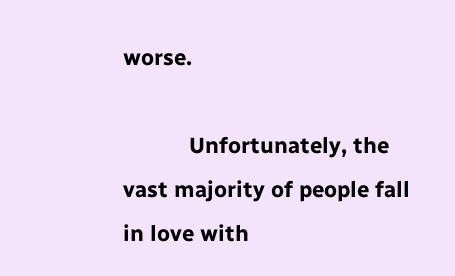worse.

           Unfortunately, the vast majority of people fall in love with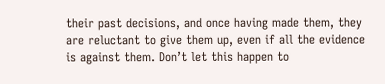their past decisions, and once having made them, they are reluctant to give them up, even if all the evidence is against them. Don’t let this happen to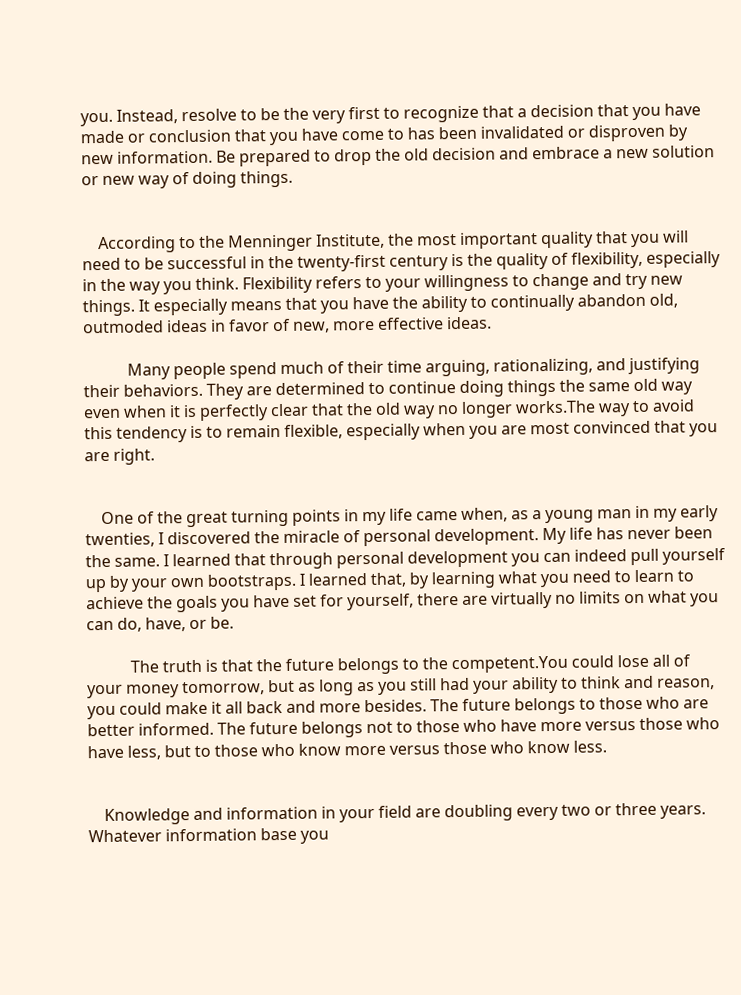you. Instead, resolve to be the very first to recognize that a decision that you have made or conclusion that you have come to has been invalidated or disproven by new information. Be prepared to drop the old decision and embrace a new solution or new way of doing things.


    According to the Menninger Institute, the most important quality that you will need to be successful in the twenty-first century is the quality of flexibility, especially in the way you think. Flexibility refers to your willingness to change and try new things. It especially means that you have the ability to continually abandon old, outmoded ideas in favor of new, more effective ideas.

           Many people spend much of their time arguing, rationalizing, and justifying their behaviors. They are determined to continue doing things the same old way even when it is perfectly clear that the old way no longer works.The way to avoid this tendency is to remain flexible, especially when you are most convinced that you are right.


    One of the great turning points in my life came when, as a young man in my early twenties, I discovered the miracle of personal development. My life has never been the same. I learned that through personal development you can indeed pull yourself up by your own bootstraps. I learned that, by learning what you need to learn to achieve the goals you have set for yourself, there are virtually no limits on what you can do, have, or be.

           The truth is that the future belongs to the competent.You could lose all of your money tomorrow, but as long as you still had your ability to think and reason, you could make it all back and more besides. The future belongs to those who are better informed. The future belongs not to those who have more versus those who have less, but to those who know more versus those who know less.


    Knowledge and information in your field are doubling every two or three years. Whatever information base you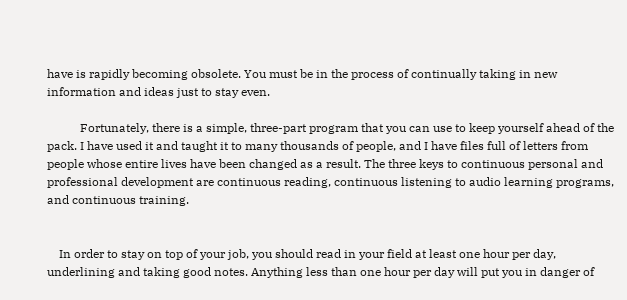have is rapidly becoming obsolete. You must be in the process of continually taking in new information and ideas just to stay even.

           Fortunately, there is a simple, three-part program that you can use to keep yourself ahead of the pack. I have used it and taught it to many thousands of people, and I have files full of letters from people whose entire lives have been changed as a result. The three keys to continuous personal and professional development are continuous reading, continuous listening to audio learning programs, and continuous training.


    In order to stay on top of your job, you should read in your field at least one hour per day, underlining and taking good notes. Anything less than one hour per day will put you in danger of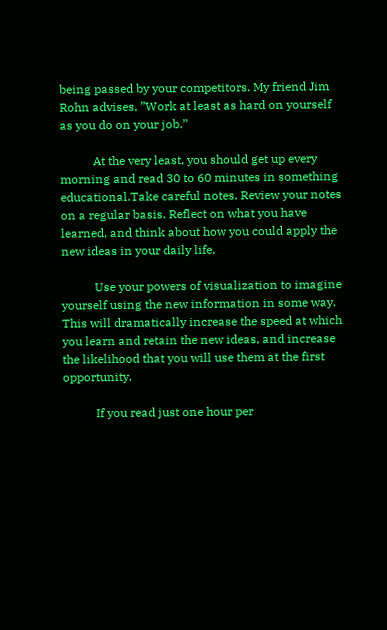being passed by your competitors. My friend Jim Rohn advises, ”Work at least as hard on yourself as you do on your job.”

           At the very least, you should get up every morning and read 30 to 60 minutes in something educational.Take careful notes. Review your notes on a regular basis. Reflect on what you have learned, and think about how you could apply the new ideas in your daily life.

           Use your powers of visualization to imagine yourself using the new information in some way. This will dramatically increase the speed at which you learn and retain the new ideas, and increase the likelihood that you will use them at the first opportunity.

           If you read just one hour per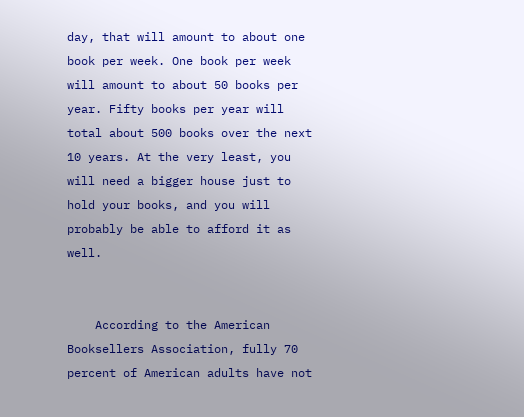day, that will amount to about one book per week. One book per week will amount to about 50 books per year. Fifty books per year will total about 500 books over the next 10 years. At the very least, you will need a bigger house just to hold your books, and you will probably be able to afford it as well.


    According to the American Booksellers Association, fully 70 percent of American adults have not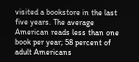visited a bookstore in the last five years. The average American reads less than one book per year; 58 percent of adult Americans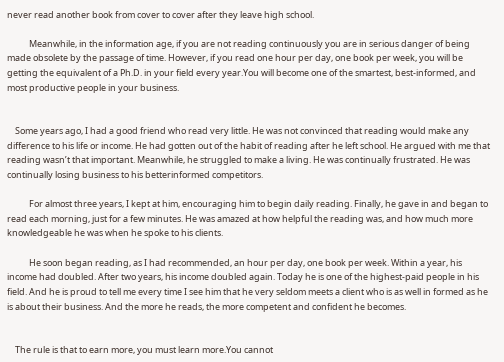never read another book from cover to cover after they leave high school.

           Meanwhile, in the information age, if you are not reading continuously you are in serious danger of being made obsolete by the passage of time. However, if you read one hour per day, one book per week, you will be getting the equivalent of a Ph.D. in your field every year.You will become one of the smartest, best-informed, and most productive people in your business.


    Some years ago, I had a good friend who read very little. He was not convinced that reading would make any difference to his life or income. He had gotten out of the habit of reading after he left school. He argued with me that reading wasn’t that important. Meanwhile, he struggled to make a living. He was continually frustrated. He was continually losing business to his betterinformed competitors.

           For almost three years, I kept at him, encouraging him to begin daily reading. Finally, he gave in and began to read each morning, just for a few minutes. He was amazed at how helpful the reading was, and how much more knowledgeable he was when he spoke to his clients.

           He soon began reading, as I had recommended, an hour per day, one book per week. Within a year, his income had doubled. After two years, his income doubled again. Today he is one of the highest-paid people in his field. And he is proud to tell me every time I see him that he very seldom meets a client who is as well in formed as he is about their business. And the more he reads, the more competent and confident he becomes.


    The rule is that to earn more, you must learn more.You cannot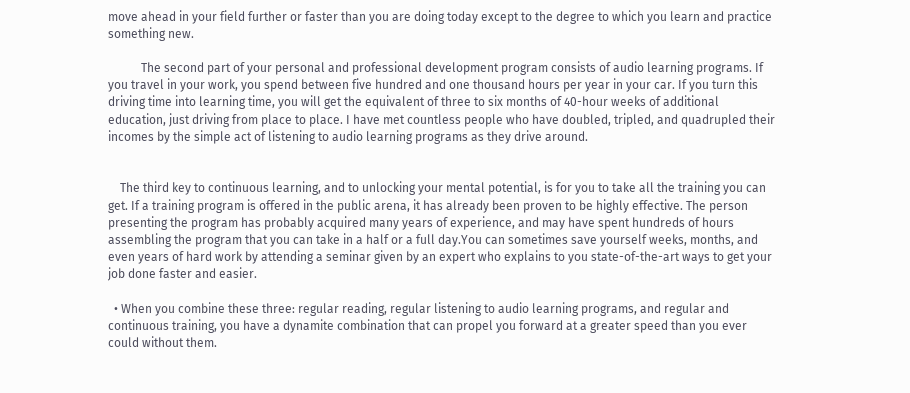move ahead in your field further or faster than you are doing today except to the degree to which you learn and practice something new.

           The second part of your personal and professional development program consists of audio learning programs. If you travel in your work, you spend between five hundred and one thousand hours per year in your car. If you turn this driving time into learning time, you will get the equivalent of three to six months of 40-hour weeks of additional education, just driving from place to place. I have met countless people who have doubled, tripled, and quadrupled their incomes by the simple act of listening to audio learning programs as they drive around.


    The third key to continuous learning, and to unlocking your mental potential, is for you to take all the training you can get. If a training program is offered in the public arena, it has already been proven to be highly effective. The person presenting the program has probably acquired many years of experience, and may have spent hundreds of hours assembling the program that you can take in a half or a full day.You can sometimes save yourself weeks, months, and even years of hard work by attending a seminar given by an expert who explains to you state-of-the-art ways to get your job done faster and easier.

  • When you combine these three: regular reading, regular listening to audio learning programs, and regular and continuous training, you have a dynamite combination that can propel you forward at a greater speed than you ever could without them.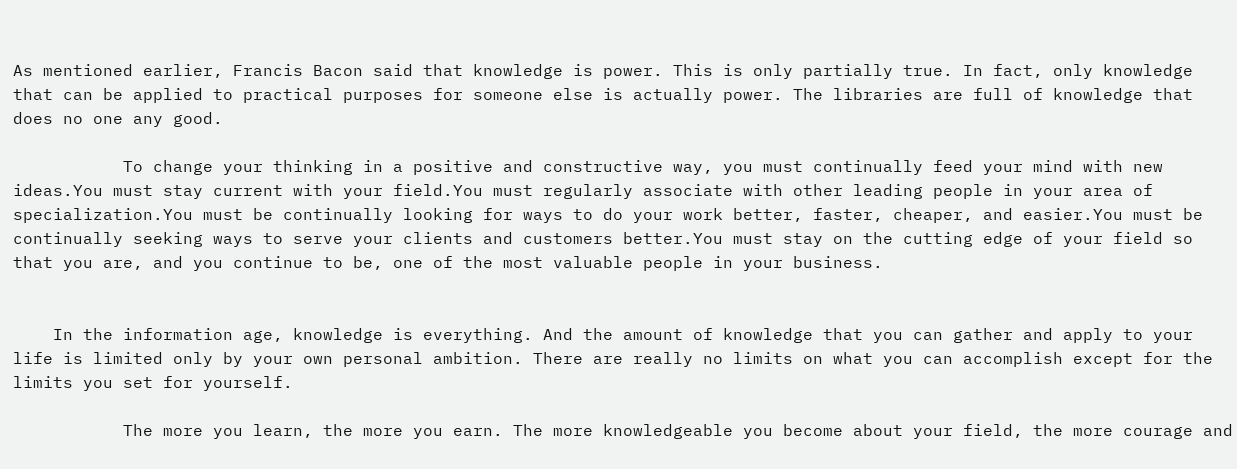As mentioned earlier, Francis Bacon said that knowledge is power. This is only partially true. In fact, only knowledge that can be applied to practical purposes for someone else is actually power. The libraries are full of knowledge that does no one any good.

           To change your thinking in a positive and constructive way, you must continually feed your mind with new ideas.You must stay current with your field.You must regularly associate with other leading people in your area of specialization.You must be continually looking for ways to do your work better, faster, cheaper, and easier.You must be continually seeking ways to serve your clients and customers better.You must stay on the cutting edge of your field so that you are, and you continue to be, one of the most valuable people in your business.


    In the information age, knowledge is everything. And the amount of knowledge that you can gather and apply to your life is limited only by your own personal ambition. There are really no limits on what you can accomplish except for the limits you set for yourself.

           The more you learn, the more you earn. The more knowledgeable you become about your field, the more courage and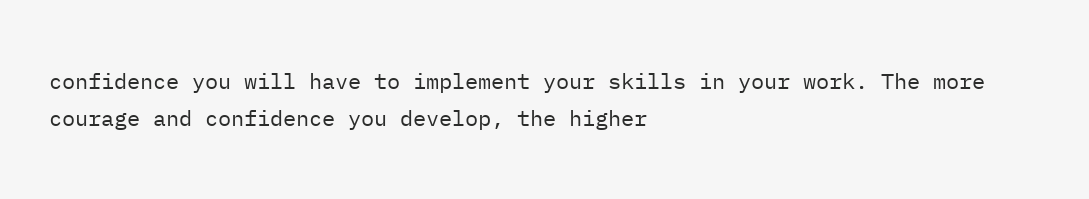confidence you will have to implement your skills in your work. The more courage and confidence you develop, the higher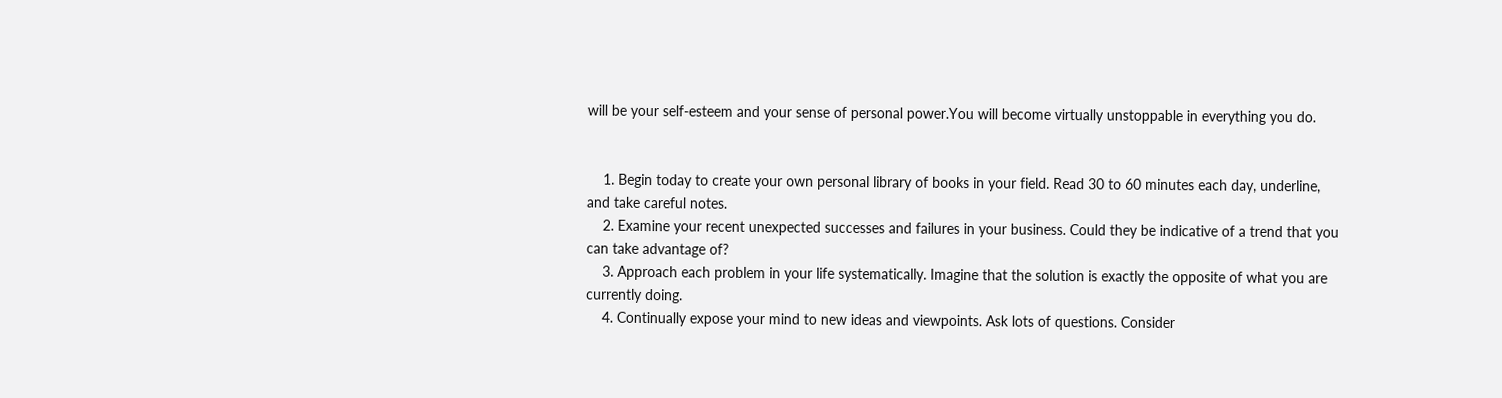will be your self-esteem and your sense of personal power.You will become virtually unstoppable in everything you do.


    1. Begin today to create your own personal library of books in your field. Read 30 to 60 minutes each day, underline, and take careful notes.
    2. Examine your recent unexpected successes and failures in your business. Could they be indicative of a trend that you can take advantage of?
    3. Approach each problem in your life systematically. Imagine that the solution is exactly the opposite of what you are currently doing.
    4. Continually expose your mind to new ideas and viewpoints. Ask lots of questions. Consider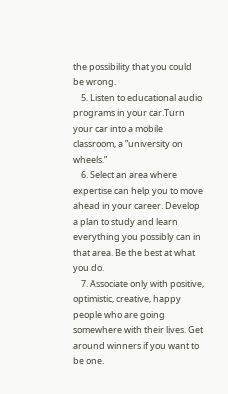the possibility that you could be wrong.
    5. Listen to educational audio programs in your car.Turn your car into a mobile classroom, a ”university on wheels.”
    6. Select an area where expertise can help you to move ahead in your career. Develop a plan to study and learn everything you possibly can in that area. Be the best at what you do.
    7. Associate only with positive, optimistic, creative, happy people who are going somewhere with their lives. Get around winners if you want to be one.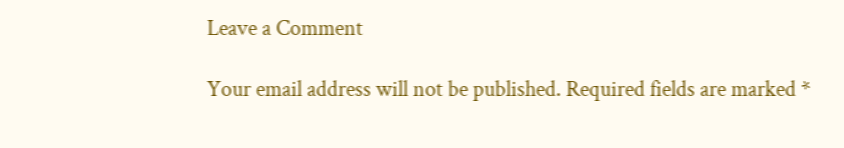Leave a Comment

Your email address will not be published. Required fields are marked *